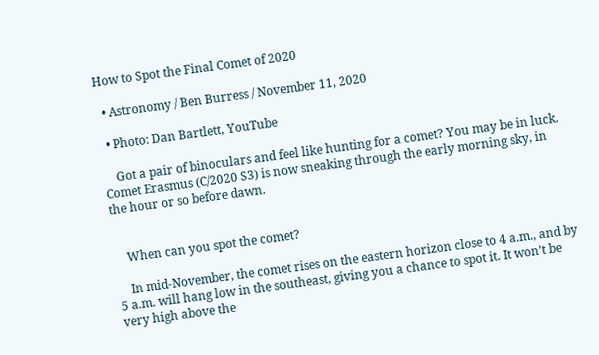How to Spot the Final Comet of 2020

  • Astronomy / Ben Burress / November 11, 2020

  • Photo: Dan Bartlett, YouTube

    Got a pair of binoculars and feel like hunting for a comet? You may be in luck. Comet Erasmus (C/2020 S3) is now sneaking through the early morning sky, in the hour or so before dawn.


    When can you spot the comet?

    In mid-November, the comet rises on the eastern horizon close to 4 a.m., and by 5 a.m. will hang low in the southeast, giving you a chance to spot it. It won’t be very high above the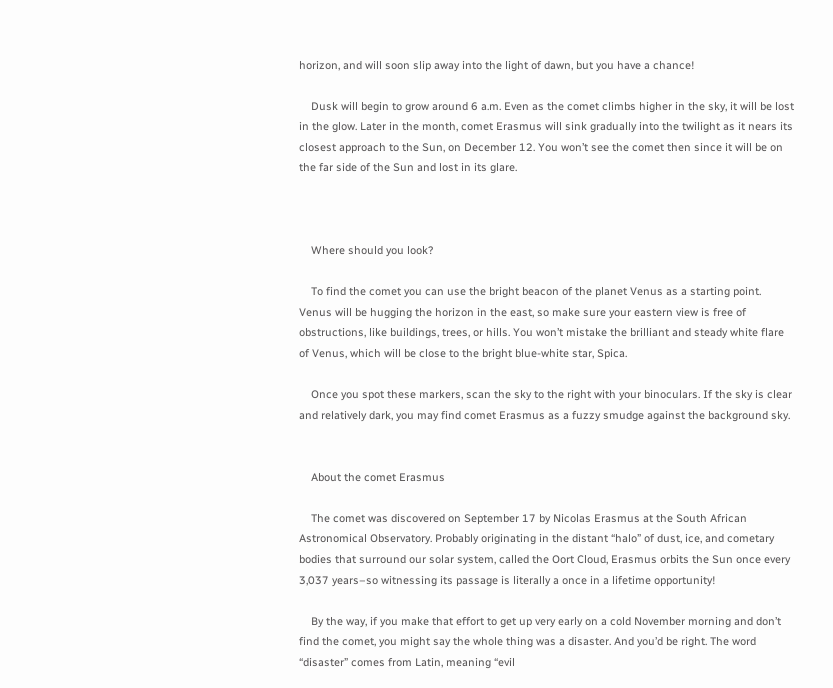horizon, and will soon slip away into the light of dawn, but you have a chance!

    Dusk will begin to grow around 6 a.m. Even as the comet climbs higher in the sky, it will be lost in the glow. Later in the month, comet Erasmus will sink gradually into the twilight as it nears its closest approach to the Sun, on December 12. You won’t see the comet then since it will be on the far side of the Sun and lost in its glare.



    Where should you look?

    To find the comet you can use the bright beacon of the planet Venus as a starting point. Venus will be hugging the horizon in the east, so make sure your eastern view is free of obstructions, like buildings, trees, or hills. You won’t mistake the brilliant and steady white flare of Venus, which will be close to the bright blue-white star, Spica.

    Once you spot these markers, scan the sky to the right with your binoculars. If the sky is clear and relatively dark, you may find comet Erasmus as a fuzzy smudge against the background sky.


    About the comet Erasmus

    The comet was discovered on September 17 by Nicolas Erasmus at the South African Astronomical Observatory. Probably originating in the distant “halo” of dust, ice, and cometary bodies that surround our solar system, called the Oort Cloud, Erasmus orbits the Sun once every 3,037 years–so witnessing its passage is literally a once in a lifetime opportunity!

    By the way, if you make that effort to get up very early on a cold November morning and don’t find the comet, you might say the whole thing was a disaster. And you’d be right. The word “disaster” comes from Latin, meaning “evil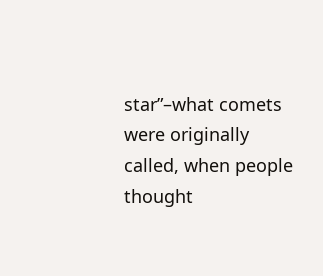star”–what comets were originally called, when people thought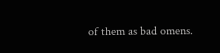of them as bad omens.